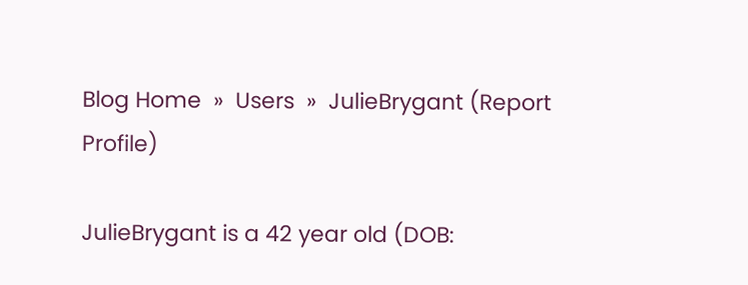Blog Home  »  Users  »  JulieBrygant (Report Profile)

JulieBrygant is a 42 year old (DOB: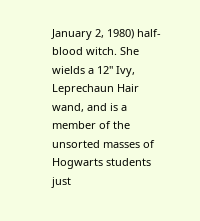January 2, 1980) half-blood witch. She wields a 12" Ivy, Leprechaun Hair wand, and is a member of the unsorted masses of Hogwarts students just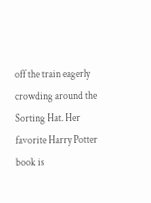off the train eagerly crowding around the Sorting Hat. Her favorite Harry Potter book is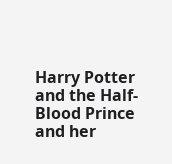Harry Potter and the Half-Blood Prince and her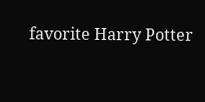favorite Harry Potter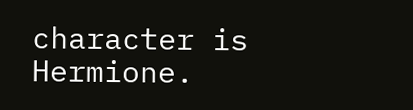character is Hermione.